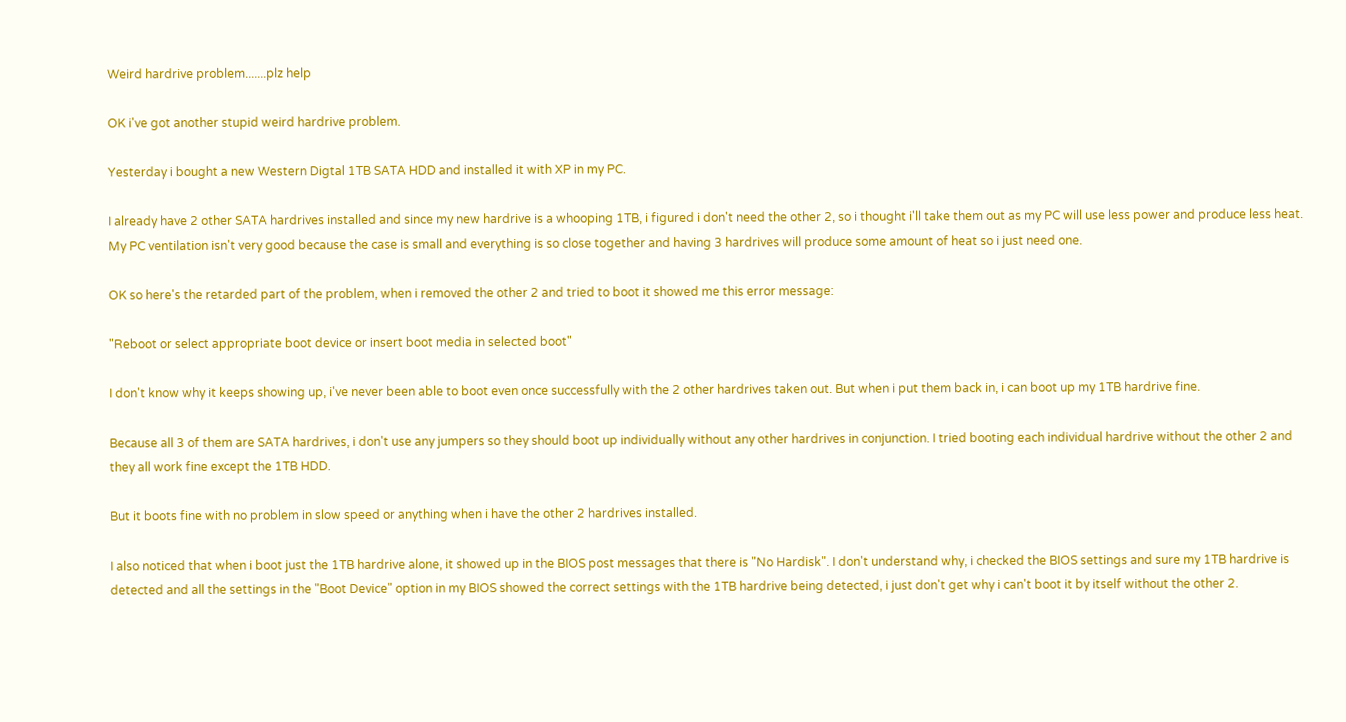Weird hardrive problem.......plz help

OK i've got another stupid weird hardrive problem.

Yesterday i bought a new Western Digtal 1TB SATA HDD and installed it with XP in my PC.

I already have 2 other SATA hardrives installed and since my new hardrive is a whooping 1TB, i figured i don't need the other 2, so i thought i'll take them out as my PC will use less power and produce less heat. My PC ventilation isn't very good because the case is small and everything is so close together and having 3 hardrives will produce some amount of heat so i just need one.

OK so here's the retarded part of the problem, when i removed the other 2 and tried to boot it showed me this error message:

"Reboot or select appropriate boot device or insert boot media in selected boot"

I don't know why it keeps showing up, i've never been able to boot even once successfully with the 2 other hardrives taken out. But when i put them back in, i can boot up my 1TB hardrive fine.

Because all 3 of them are SATA hardrives, i don't use any jumpers so they should boot up individually without any other hardrives in conjunction. I tried booting each individual hardrive without the other 2 and they all work fine except the 1TB HDD.

But it boots fine with no problem in slow speed or anything when i have the other 2 hardrives installed.

I also noticed that when i boot just the 1TB hardrive alone, it showed up in the BIOS post messages that there is "No Hardisk". I don't understand why, i checked the BIOS settings and sure my 1TB hardrive is detected and all the settings in the "Boot Device" option in my BIOS showed the correct settings with the 1TB hardrive being detected, i just don't get why i can't boot it by itself without the other 2.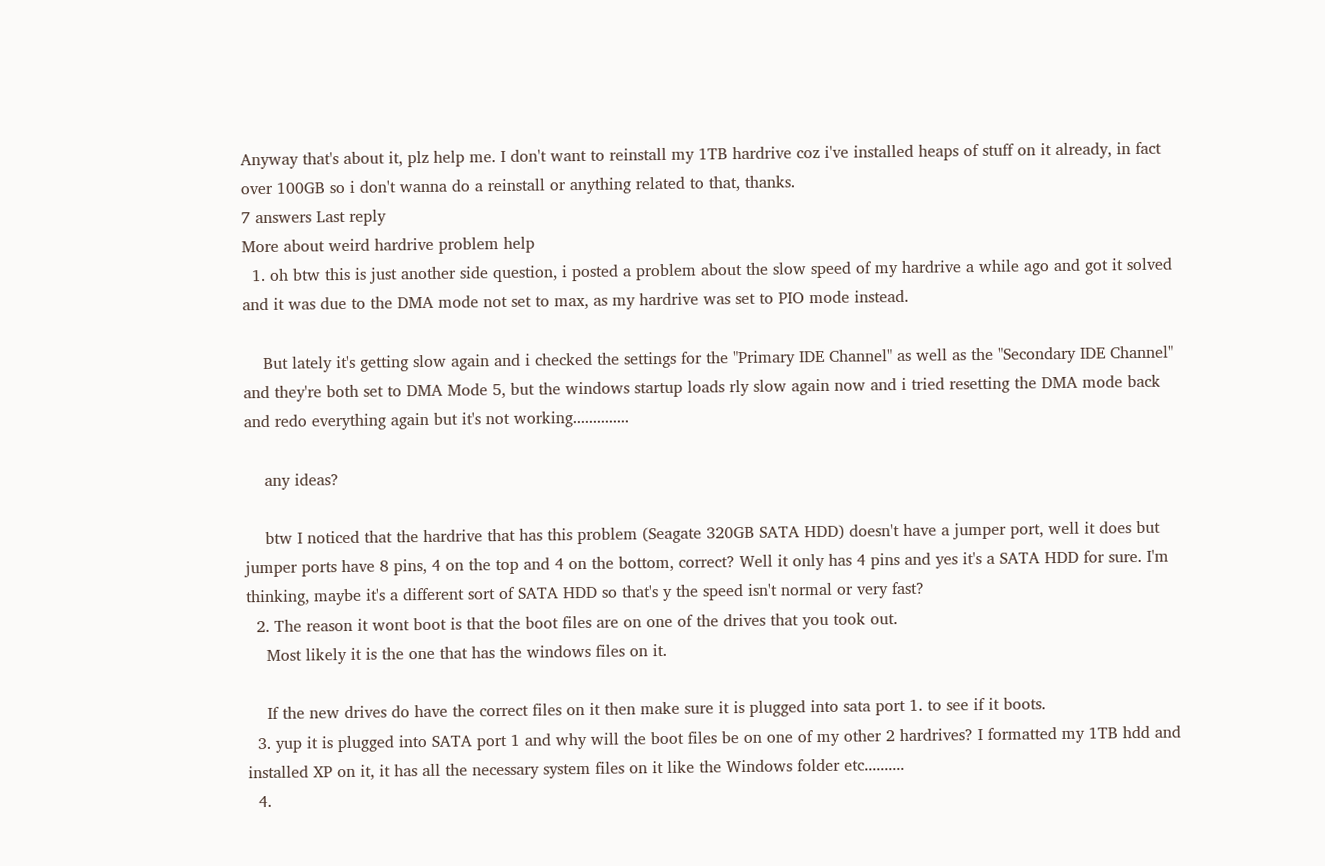Anyway that's about it, plz help me. I don't want to reinstall my 1TB hardrive coz i've installed heaps of stuff on it already, in fact over 100GB so i don't wanna do a reinstall or anything related to that, thanks.
7 answers Last reply
More about weird hardrive problem help
  1. oh btw this is just another side question, i posted a problem about the slow speed of my hardrive a while ago and got it solved and it was due to the DMA mode not set to max, as my hardrive was set to PIO mode instead.

    But lately it's getting slow again and i checked the settings for the "Primary IDE Channel" as well as the "Secondary IDE Channel" and they're both set to DMA Mode 5, but the windows startup loads rly slow again now and i tried resetting the DMA mode back and redo everything again but it's not working..............

    any ideas?

    btw I noticed that the hardrive that has this problem (Seagate 320GB SATA HDD) doesn't have a jumper port, well it does but jumper ports have 8 pins, 4 on the top and 4 on the bottom, correct? Well it only has 4 pins and yes it's a SATA HDD for sure. I'm thinking, maybe it's a different sort of SATA HDD so that's y the speed isn't normal or very fast?
  2. The reason it wont boot is that the boot files are on one of the drives that you took out.
    Most likely it is the one that has the windows files on it.

    If the new drives do have the correct files on it then make sure it is plugged into sata port 1. to see if it boots.
  3. yup it is plugged into SATA port 1 and why will the boot files be on one of my other 2 hardrives? I formatted my 1TB hdd and installed XP on it, it has all the necessary system files on it like the Windows folder etc..........
  4.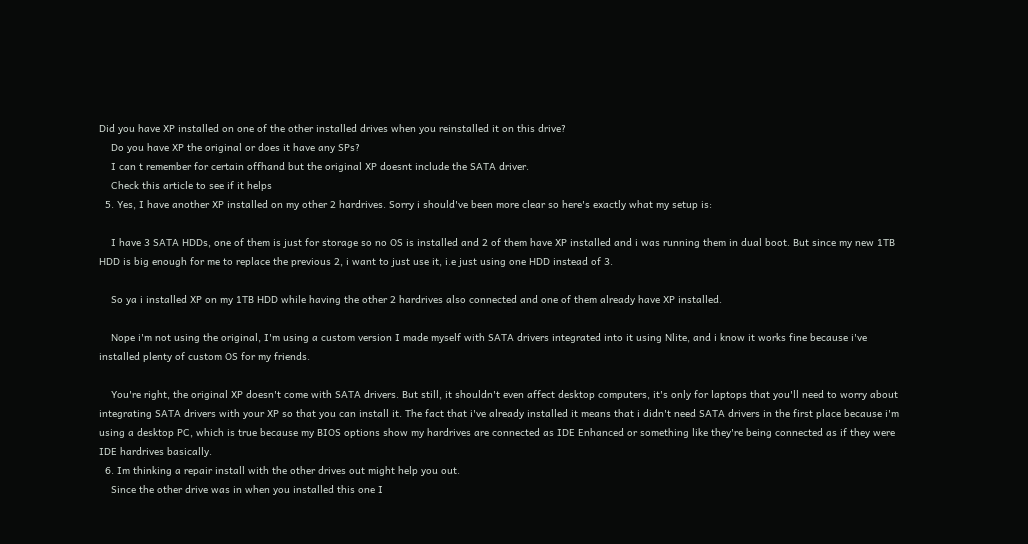Did you have XP installed on one of the other installed drives when you reinstalled it on this drive?
    Do you have XP the original or does it have any SPs?
    I can t remember for certain offhand but the original XP doesnt include the SATA driver.
    Check this article to see if it helps
  5. Yes, I have another XP installed on my other 2 hardrives. Sorry i should've been more clear so here's exactly what my setup is:

    I have 3 SATA HDDs, one of them is just for storage so no OS is installed and 2 of them have XP installed and i was running them in dual boot. But since my new 1TB HDD is big enough for me to replace the previous 2, i want to just use it, i.e just using one HDD instead of 3.

    So ya i installed XP on my 1TB HDD while having the other 2 hardrives also connected and one of them already have XP installed.

    Nope i'm not using the original, I'm using a custom version I made myself with SATA drivers integrated into it using Nlite, and i know it works fine because i've installed plenty of custom OS for my friends.

    You're right, the original XP doesn't come with SATA drivers. But still, it shouldn't even affect desktop computers, it's only for laptops that you'll need to worry about integrating SATA drivers with your XP so that you can install it. The fact that i've already installed it means that i didn't need SATA drivers in the first place because i'm using a desktop PC, which is true because my BIOS options show my hardrives are connected as IDE Enhanced or something like they're being connected as if they were IDE hardrives basically.
  6. Im thinking a repair install with the other drives out might help you out.
    Since the other drive was in when you installed this one I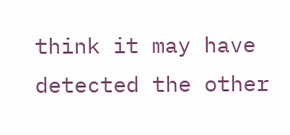think it may have detected the other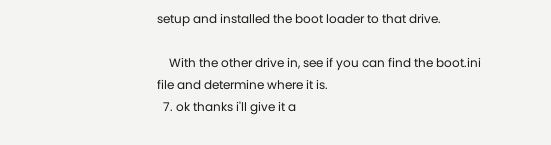setup and installed the boot loader to that drive.

    With the other drive in, see if you can find the boot.ini file and determine where it is.
  7. ok thanks i'll give it a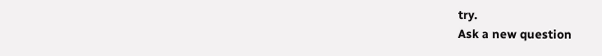try.
Ask a new question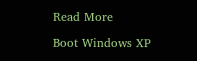Read More

Boot Windows XP